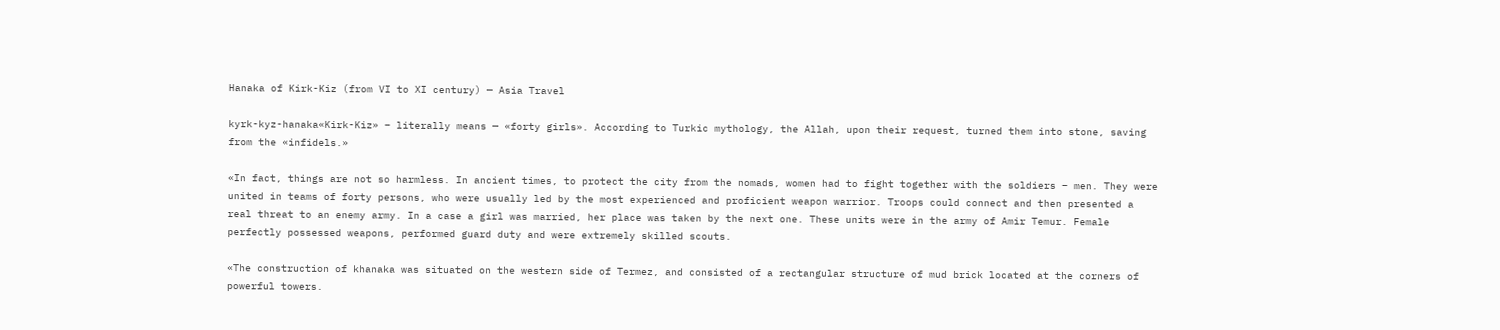Hanaka of Kirk-Kiz (from VI to XI century) — Asia Travel

kyrk-kyz-hanaka«Kirk-Kiz» – literally means — «forty girls». According to Turkic mythology, the Allah, upon their request, turned them into stone, saving from the «infidels.»

«In fact, things are not so harmless. In ancient times, to protect the city from the nomads, women had to fight together with the soldiers – men. They were united in teams of forty persons, who were usually led by the most experienced and proficient weapon warrior. Troops could connect and then presented a real threat to an enemy army. In a case a girl was married, her place was taken by the next one. These units were in the army of Amir Temur. Female perfectly possessed weapons, performed guard duty and were extremely skilled scouts.

«The construction of khanaka was situated on the western side of Termez, and consisted of a rectangular structure of mud brick located at the corners of powerful towers.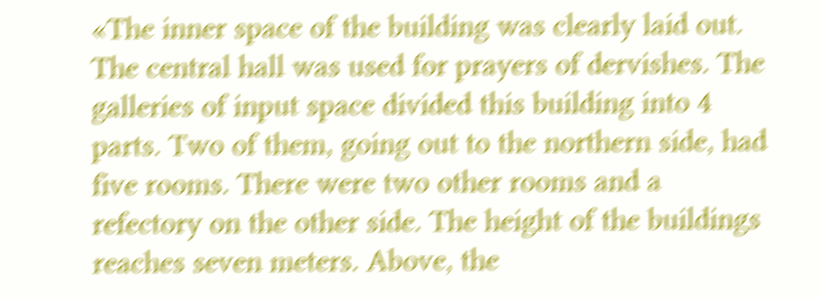«The inner space of the building was clearly laid out. The central hall was used for prayers of dervishes. The galleries of input space divided this building into 4 parts. Two of them, going out to the northern side, had five rooms. There were two other rooms and a refectory on the other side. The height of the buildings reaches seven meters. Above, the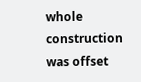whole construction was offset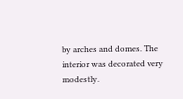by arches and domes. The interior was decorated very modestly.